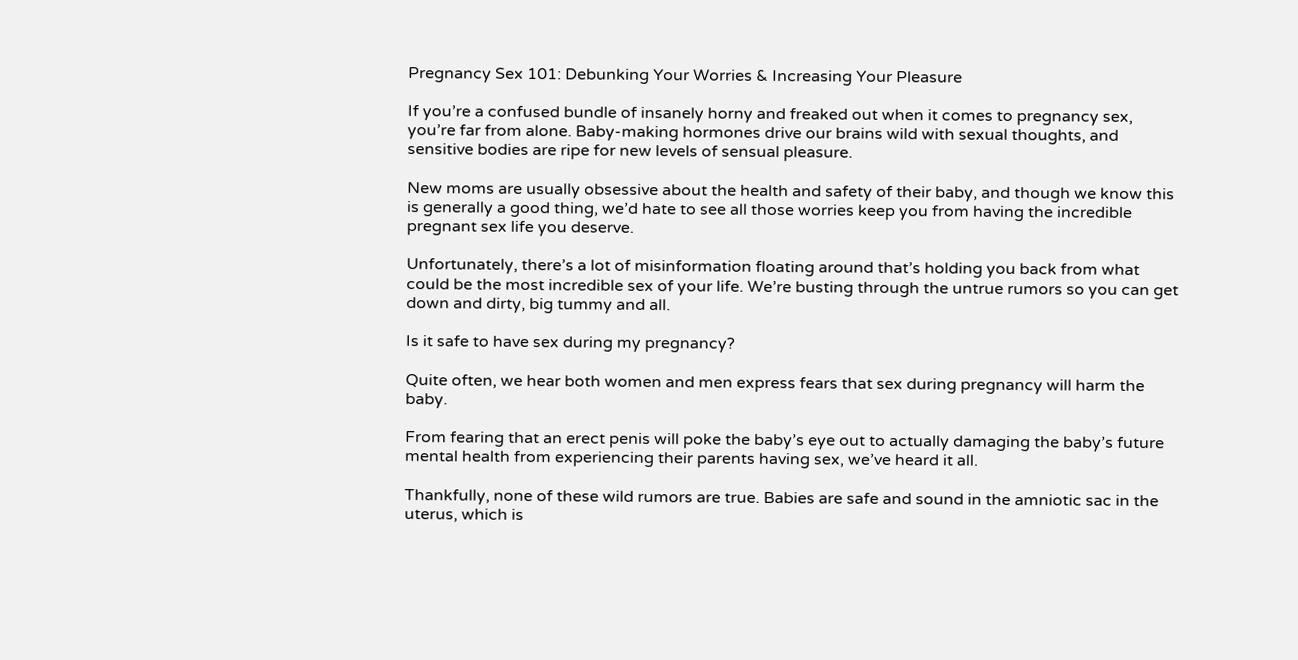Pregnancy Sex 101: Debunking Your Worries & Increasing Your Pleasure

If you’re a confused bundle of insanely horny and freaked out when it comes to pregnancy sex, you’re far from alone. Baby-making hormones drive our brains wild with sexual thoughts, and sensitive bodies are ripe for new levels of sensual pleasure.

New moms are usually obsessive about the health and safety of their baby, and though we know this is generally a good thing, we’d hate to see all those worries keep you from having the incredible pregnant sex life you deserve.

Unfortunately, there’s a lot of misinformation floating around that’s holding you back from what could be the most incredible sex of your life. We’re busting through the untrue rumors so you can get down and dirty, big tummy and all.

Is it safe to have sex during my pregnancy?

Quite often, we hear both women and men express fears that sex during pregnancy will harm the baby.

From fearing that an erect penis will poke the baby’s eye out to actually damaging the baby’s future mental health from experiencing their parents having sex, we’ve heard it all.

Thankfully, none of these wild rumors are true. Babies are safe and sound in the amniotic sac in the uterus, which is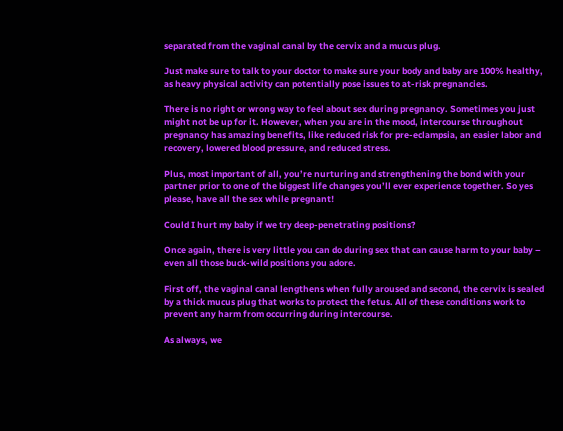separated from the vaginal canal by the cervix and a mucus plug.

Just make sure to talk to your doctor to make sure your body and baby are 100% healthy, as heavy physical activity can potentially pose issues to at-risk pregnancies.

There is no right or wrong way to feel about sex during pregnancy. Sometimes you just might not be up for it. However, when you are in the mood, intercourse throughout pregnancy has amazing benefits, like reduced risk for pre-eclampsia, an easier labor and recovery, lowered blood pressure, and reduced stress.

Plus, most important of all, you’re nurturing and strengthening the bond with your partner prior to one of the biggest life changes you’ll ever experience together. So yes please, have all the sex while pregnant!

Could I hurt my baby if we try deep-penetrating positions?

Once again, there is very little you can do during sex that can cause harm to your baby – even all those buck-wild positions you adore.

First off, the vaginal canal lengthens when fully aroused and second, the cervix is sealed by a thick mucus plug that works to protect the fetus. All of these conditions work to prevent any harm from occurring during intercourse.

As always, we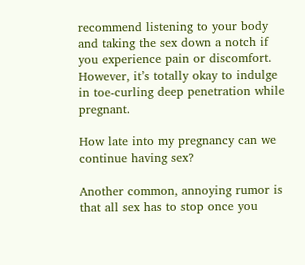recommend listening to your body and taking the sex down a notch if you experience pain or discomfort. However, it’s totally okay to indulge in toe-curling deep penetration while pregnant.

How late into my pregnancy can we continue having sex?

Another common, annoying rumor is that all sex has to stop once you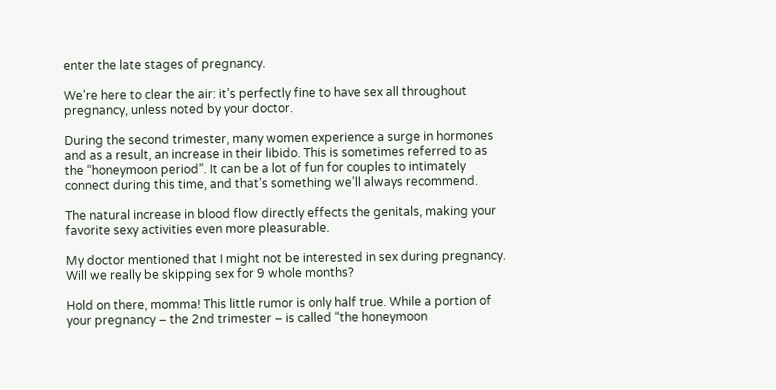enter the late stages of pregnancy.

We’re here to clear the air: it’s perfectly fine to have sex all throughout pregnancy, unless noted by your doctor.

During the second trimester, many women experience a surge in hormones and as a result, an increase in their libido. This is sometimes referred to as the “honeymoon period”. It can be a lot of fun for couples to intimately connect during this time, and that’s something we’ll always recommend.

The natural increase in blood flow directly effects the genitals, making your favorite sexy activities even more pleasurable.

My doctor mentioned that I might not be interested in sex during pregnancy. Will we really be skipping sex for 9 whole months?

Hold on there, momma! This little rumor is only half true. While a portion of your pregnancy – the 2nd trimester – is called “the honeymoon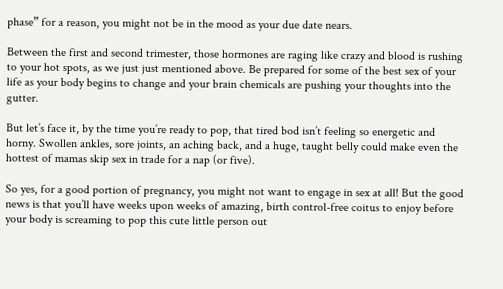phase” for a reason, you might not be in the mood as your due date nears.

Between the first and second trimester, those hormones are raging like crazy and blood is rushing to your hot spots, as we just just mentioned above. Be prepared for some of the best sex of your life as your body begins to change and your brain chemicals are pushing your thoughts into the gutter.

But let’s face it, by the time you’re ready to pop, that tired bod isn’t feeling so energetic and horny. Swollen ankles, sore joints, an aching back, and a huge, taught belly could make even the hottest of mamas skip sex in trade for a nap (or five).

So yes, for a good portion of pregnancy, you might not want to engage in sex at all! But the good news is that you’ll have weeks upon weeks of amazing, birth control-free coitus to enjoy before your body is screaming to pop this cute little person out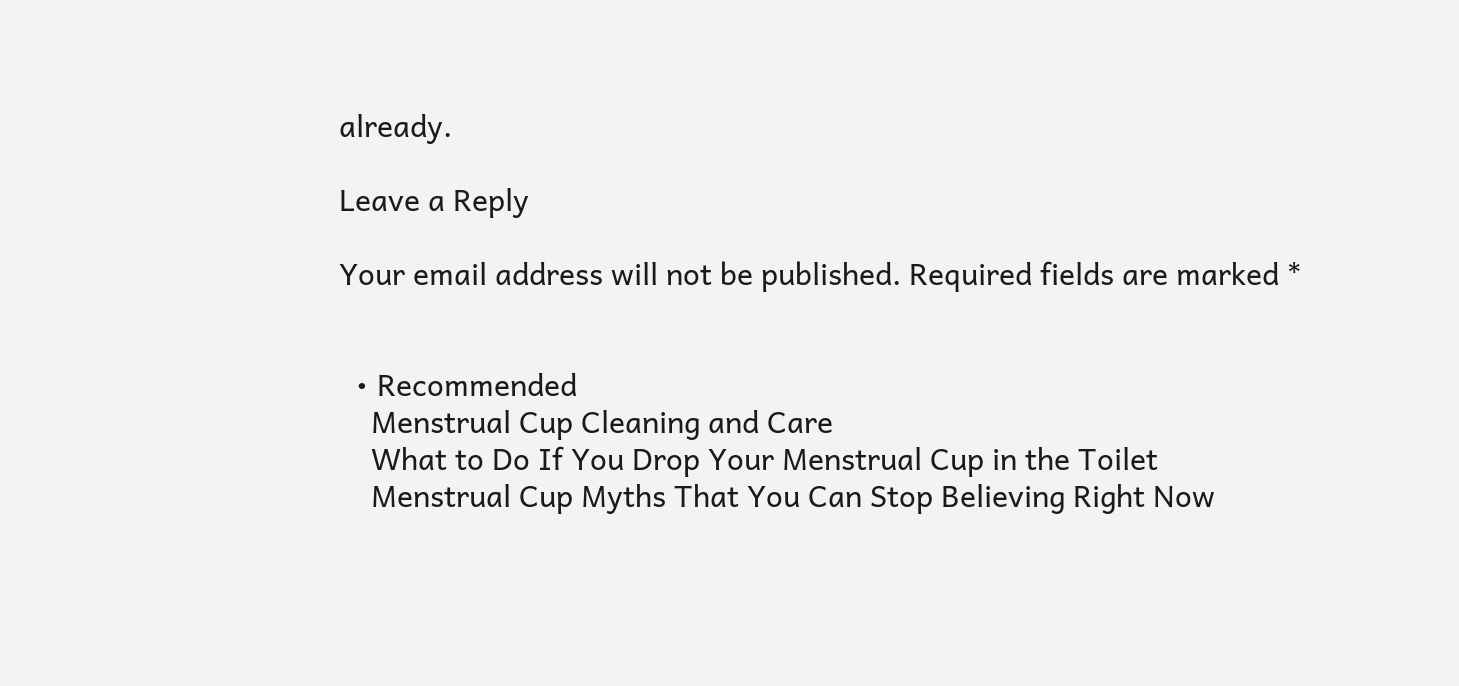already.

Leave a Reply

Your email address will not be published. Required fields are marked *


  • Recommended
    Menstrual Cup Cleaning and Care
    What to Do If You Drop Your Menstrual Cup in the Toilet
    Menstrual Cup Myths That You Can Stop Believing Right Now